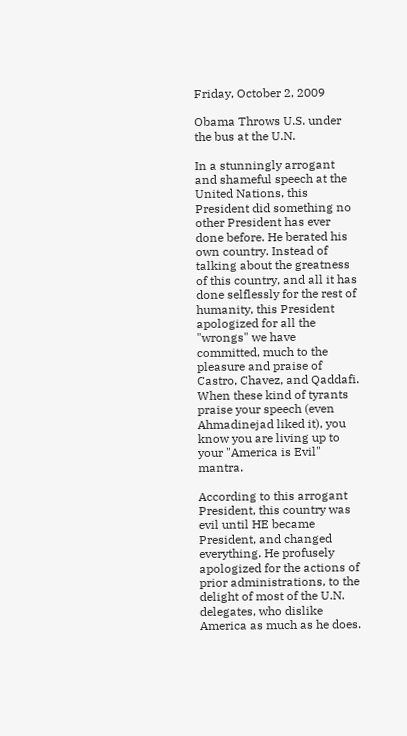Friday, October 2, 2009

Obama Throws U.S. under the bus at the U.N.

In a stunningly arrogant and shameful speech at the United Nations, this President did something no other President has ever done before. He berated his own country. Instead of talking about the greatness of this country, and all it has done selflessly for the rest of humanity, this President apologized for all the "wrongs" we have committed, much to the pleasure and praise of Castro, Chavez, and Qaddafi. When these kind of tyrants praise your speech (even Ahmadinejad liked it), you know you are living up to your "America is Evil" mantra.

According to this arrogant President, this country was evil until HE became President, and changed everything. He profusely apologized for the actions of prior administrations, to the delight of most of the U.N. delegates, who dislike America as much as he does.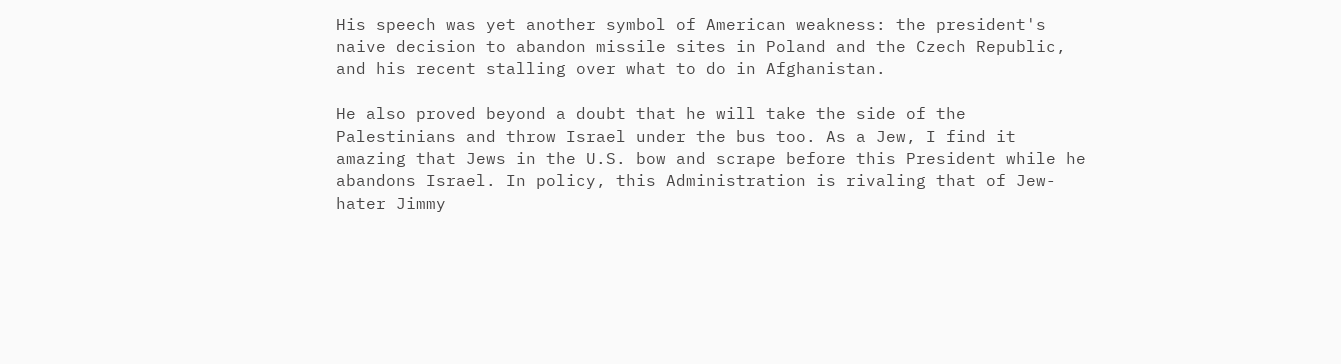His speech was yet another symbol of American weakness: the president's naive decision to abandon missile sites in Poland and the Czech Republic, and his recent stalling over what to do in Afghanistan.

He also proved beyond a doubt that he will take the side of the Palestinians and throw Israel under the bus too. As a Jew, I find it amazing that Jews in the U.S. bow and scrape before this President while he abandons Israel. In policy, this Administration is rivaling that of Jew-hater Jimmy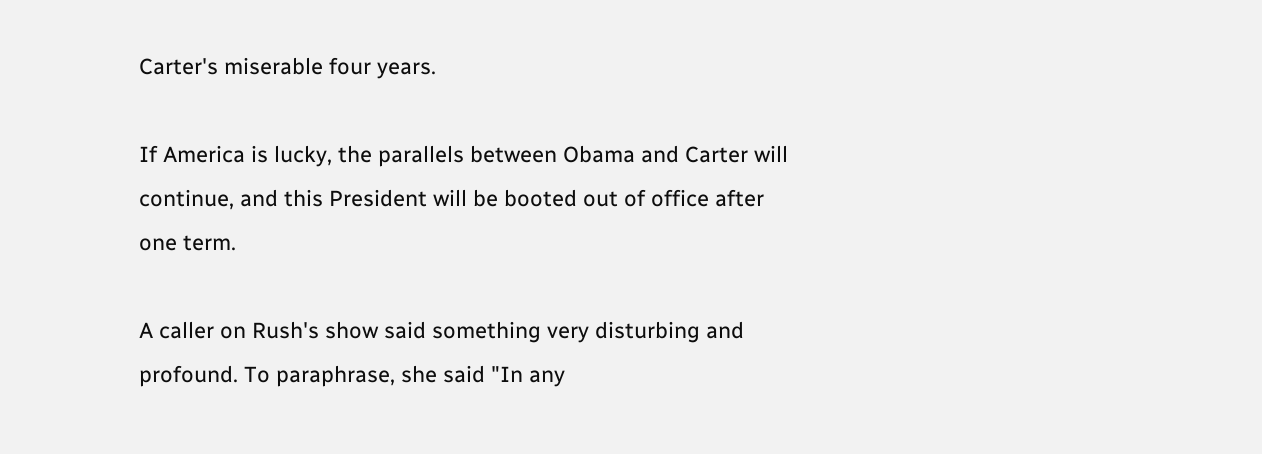Carter's miserable four years.

If America is lucky, the parallels between Obama and Carter will continue, and this President will be booted out of office after one term.

A caller on Rush's show said something very disturbing and profound. To paraphrase, she said "In any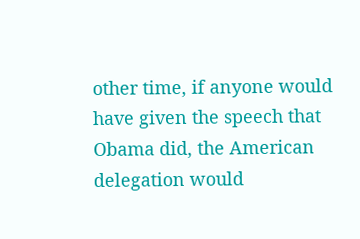other time, if anyone would have given the speech that Obama did, the American delegation would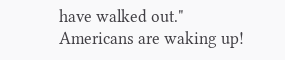have walked out." Americans are waking up!